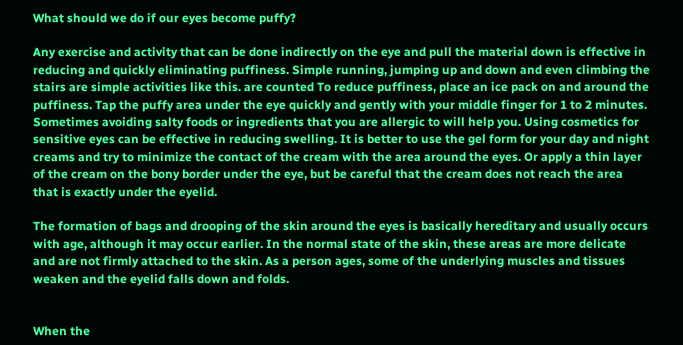What should we do if our eyes become puffy?

Any exercise and activity that can be done indirectly on the eye and pull the material down is effective in reducing and quickly eliminating puffiness. Simple running, jumping up and down and even climbing the stairs are simple activities like this. are counted To reduce puffiness, place an ice pack on and around the puffiness. Tap the puffy area under the eye quickly and gently with your middle finger for 1 to 2 minutes. Sometimes avoiding salty foods or ingredients that you are allergic to will help you. Using cosmetics for sensitive eyes can be effective in reducing swelling. It is better to use the gel form for your day and night creams and try to minimize the contact of the cream with the area around the eyes. Or apply a thin layer of the cream on the bony border under the eye, but be careful that the cream does not reach the area that is exactly under the eyelid.

The formation of bags and drooping of the skin around the eyes is basically hereditary and usually occurs with age, although it may occur earlier. In the normal state of the skin, these areas are more delicate and are not firmly attached to the skin. As a person ages, some of the underlying muscles and tissues weaken and the eyelid falls down and folds.


When the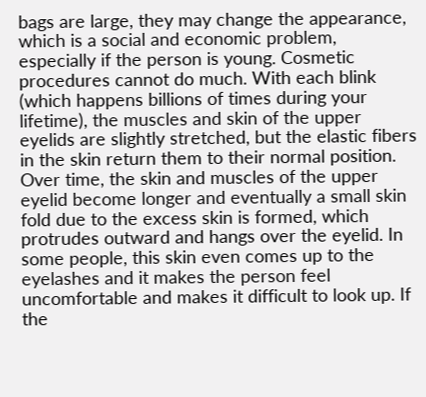bags are large, they may change the appearance, which is a social and economic problem, especially if the person is young. Cosmetic procedures cannot do much. With each blink (which happens billions of times during your lifetime), the muscles and skin of the upper eyelids are slightly stretched, but the elastic fibers in the skin return them to their normal position. Over time, the skin and muscles of the upper eyelid become longer and eventually a small skin fold due to the excess skin is formed, which protrudes outward and hangs over the eyelid. In some people, this skin even comes up to the eyelashes and it makes the person feel uncomfortable and makes it difficult to look up. If the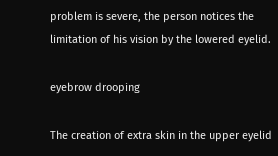problem is severe, the person notices the limitation of his vision by the lowered eyelid.

eyebrow drooping

The creation of extra skin in the upper eyelid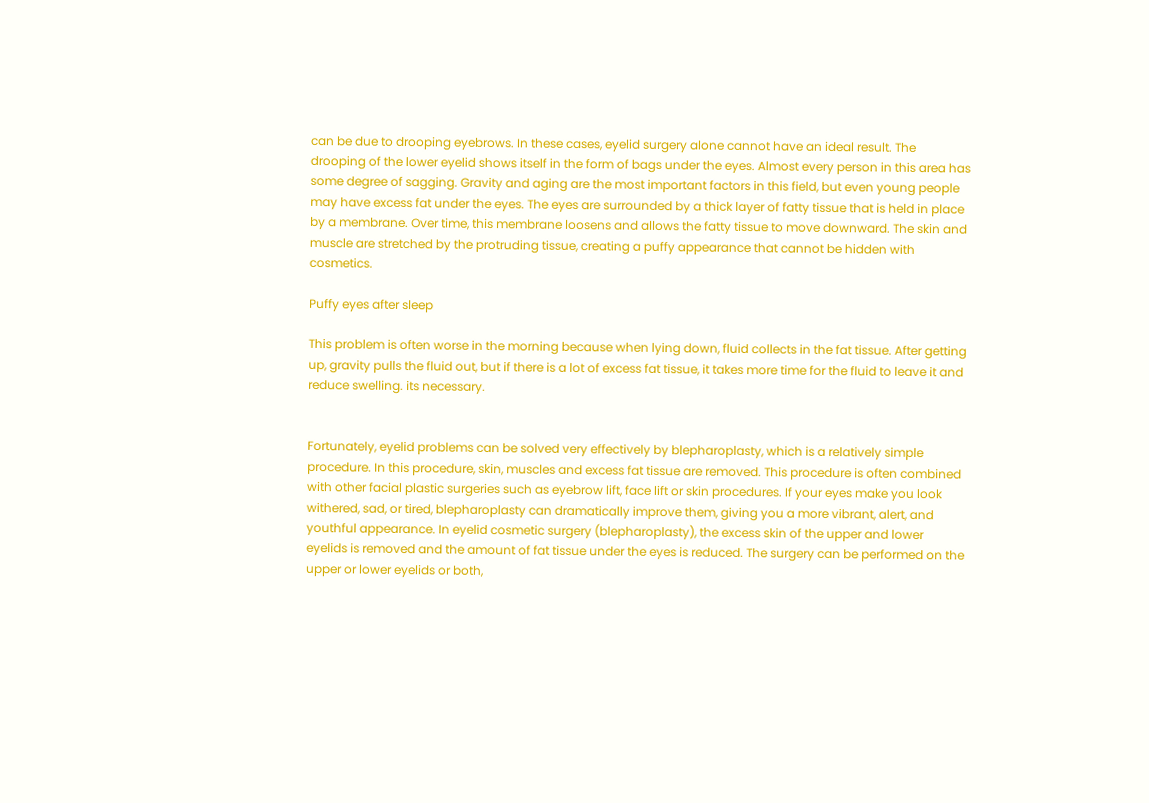can be due to drooping eyebrows. In these cases, eyelid surgery alone cannot have an ideal result. The drooping of the lower eyelid shows itself in the form of bags under the eyes. Almost every person in this area has some degree of sagging. Gravity and aging are the most important factors in this field, but even young people may have excess fat under the eyes. The eyes are surrounded by a thick layer of fatty tissue that is held in place by a membrane. Over time, this membrane loosens and allows the fatty tissue to move downward. The skin and muscle are stretched by the protruding tissue, creating a puffy appearance that cannot be hidden with cosmetics.

Puffy eyes after sleep

This problem is often worse in the morning because when lying down, fluid collects in the fat tissue. After getting up, gravity pulls the fluid out, but if there is a lot of excess fat tissue, it takes more time for the fluid to leave it and reduce swelling. its necessary.


Fortunately, eyelid problems can be solved very effectively by blepharoplasty, which is a relatively simple procedure. In this procedure, skin, muscles and excess fat tissue are removed. This procedure is often combined with other facial plastic surgeries such as eyebrow lift, face lift or skin procedures. If your eyes make you look withered, sad, or tired, blepharoplasty can dramatically improve them, giving you a more vibrant, alert, and youthful appearance. In eyelid cosmetic surgery (blepharoplasty), the excess skin of the upper and lower eyelids is removed and the amount of fat tissue under the eyes is reduced. The surgery can be performed on the upper or lower eyelids or both,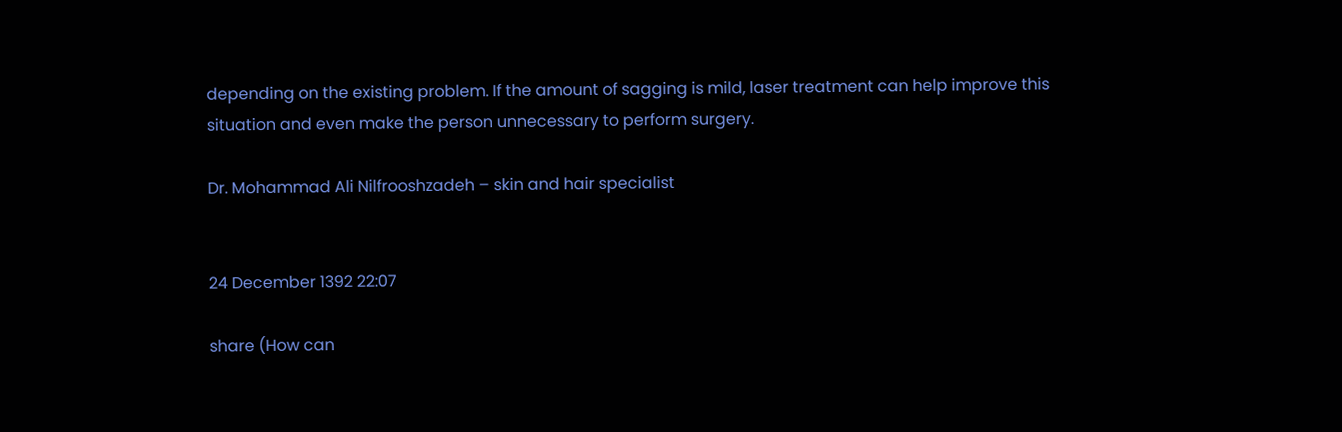depending on the existing problem. If the amount of sagging is mild, laser treatment can help improve this situation and even make the person unnecessary to perform surgery.

Dr. Mohammad Ali Nilfrooshzadeh – skin and hair specialist


24 December 1392 22:07

share (How can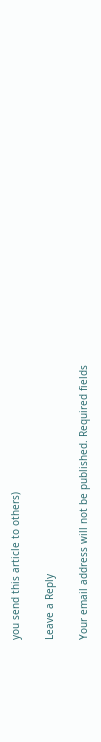you send this article to others)

Leave a Reply

Your email address will not be published. Required fields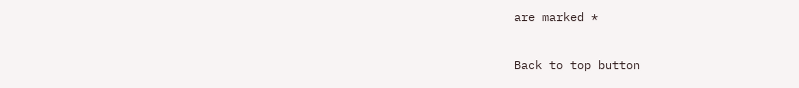are marked *

Back to top button